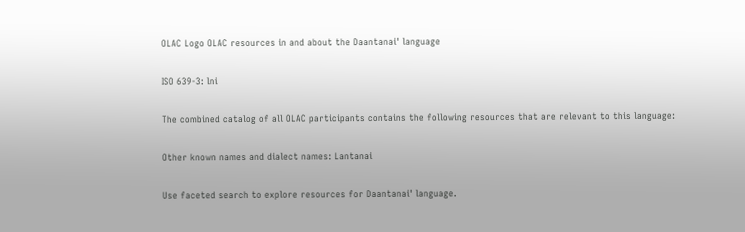OLAC Logo OLAC resources in and about the Daantanai' language

ISO 639-3: lni

The combined catalog of all OLAC participants contains the following resources that are relevant to this language:

Other known names and dialect names: Lantanai

Use faceted search to explore resources for Daantanai' language.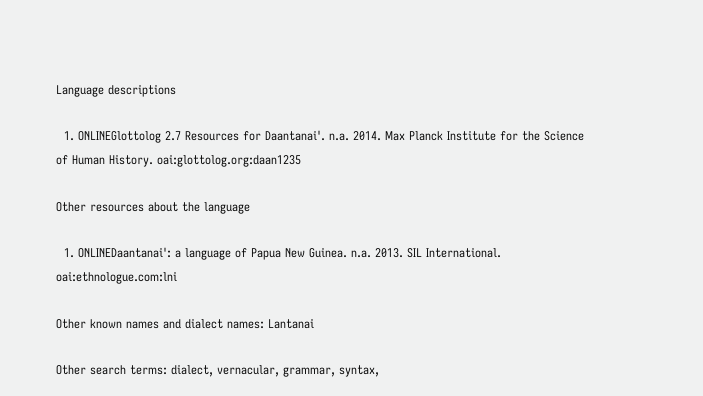Language descriptions

  1. ONLINEGlottolog 2.7 Resources for Daantanai'. n.a. 2014. Max Planck Institute for the Science of Human History. oai:glottolog.org:daan1235

Other resources about the language

  1. ONLINEDaantanai': a language of Papua New Guinea. n.a. 2013. SIL International. oai:ethnologue.com:lni

Other known names and dialect names: Lantanai

Other search terms: dialect, vernacular, grammar, syntax,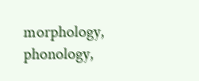morphology, phonology,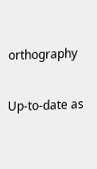orthography

Up-to-date as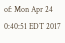of: Mon Apr 24 0:40:51 EDT 2017